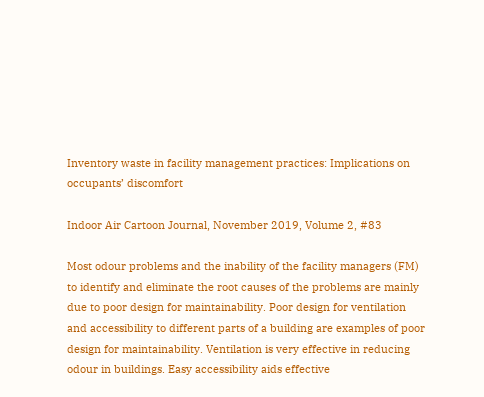Inventory waste in facility management practices: Implications on occupants’ discomfort

Indoor Air Cartoon Journal, November 2019, Volume 2, #83

Most odour problems and the inability of the facility managers (FM) to identify and eliminate the root causes of the problems are mainly due to poor design for maintainability. Poor design for ventilation and accessibility to different parts of a building are examples of poor design for maintainability. Ventilation is very effective in reducing odour in buildings. Easy accessibility aids effective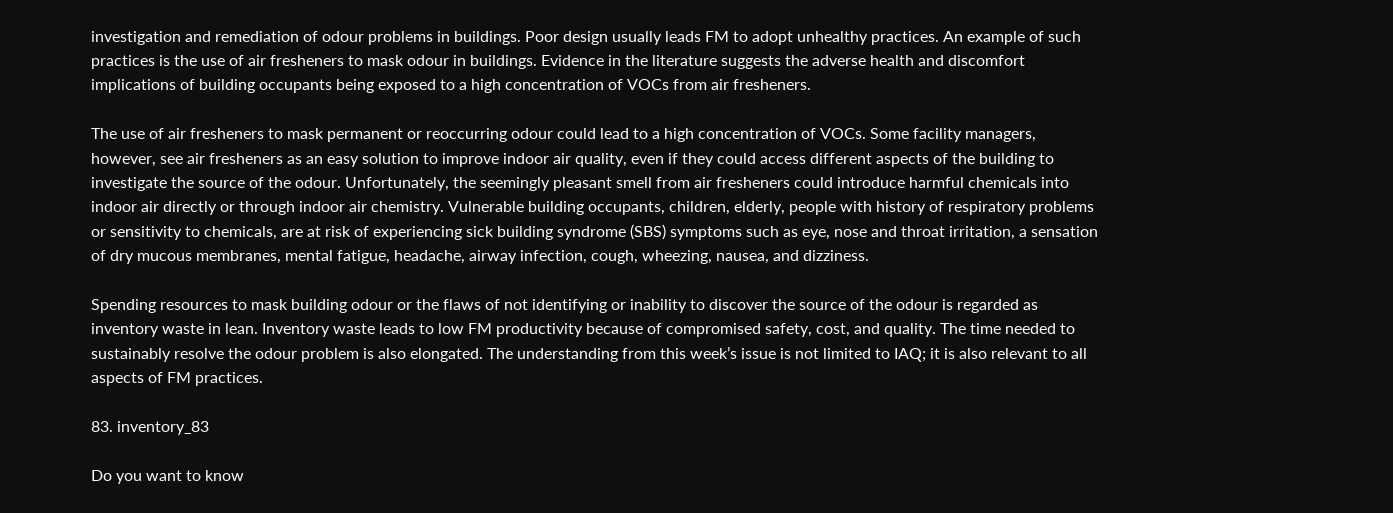investigation and remediation of odour problems in buildings. Poor design usually leads FM to adopt unhealthy practices. An example of such practices is the use of air fresheners to mask odour in buildings. Evidence in the literature suggests the adverse health and discomfort implications of building occupants being exposed to a high concentration of VOCs from air fresheners.

The use of air fresheners to mask permanent or reoccurring odour could lead to a high concentration of VOCs. Some facility managers, however, see air fresheners as an easy solution to improve indoor air quality, even if they could access different aspects of the building to investigate the source of the odour. Unfortunately, the seemingly pleasant smell from air fresheners could introduce harmful chemicals into indoor air directly or through indoor air chemistry. Vulnerable building occupants, children, elderly, people with history of respiratory problems or sensitivity to chemicals, are at risk of experiencing sick building syndrome (SBS) symptoms such as eye, nose and throat irritation, a sensation of dry mucous membranes, mental fatigue, headache, airway infection, cough, wheezing, nausea, and dizziness.

Spending resources to mask building odour or the flaws of not identifying or inability to discover the source of the odour is regarded as inventory waste in lean. Inventory waste leads to low FM productivity because of compromised safety, cost, and quality. The time needed to sustainably resolve the odour problem is also elongated. The understanding from this week’s issue is not limited to IAQ; it is also relevant to all aspects of FM practices.

83. inventory_83

Do you want to know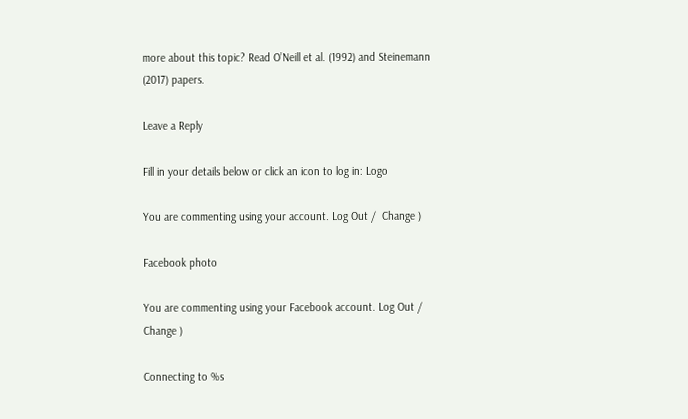more about this topic? Read O’Neill et al. (1992) and Steinemann (2017) papers.

Leave a Reply

Fill in your details below or click an icon to log in: Logo

You are commenting using your account. Log Out /  Change )

Facebook photo

You are commenting using your Facebook account. Log Out /  Change )

Connecting to %s